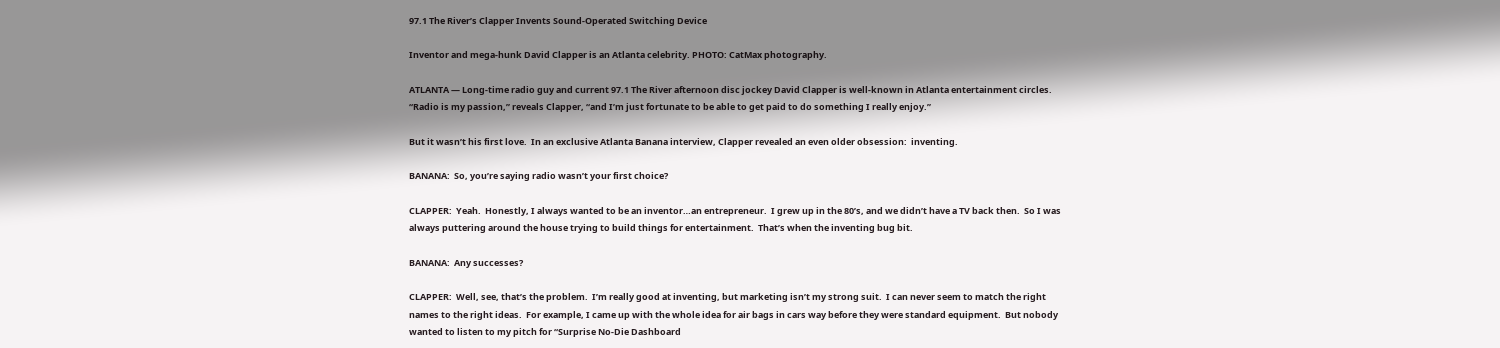97.1 The River’s Clapper Invents Sound-Operated Switching Device

Inventor and mega-hunk David Clapper is an Atlanta celebrity. PHOTO: CatMax photography.

ATLANTA — Long-time radio guy and current 97.1 The River afternoon disc jockey David Clapper is well-known in Atlanta entertainment circles.  “Radio is my passion,” reveals Clapper, “and I’m just fortunate to be able to get paid to do something I really enjoy.”

But it wasn’t his first love.  In an exclusive Atlanta Banana interview, Clapper revealed an even older obsession:  inventing.

BANANA:  So, you’re saying radio wasn’t your first choice?

CLAPPER:  Yeah.  Honestly, I always wanted to be an inventor…an entrepreneur.  I grew up in the 80’s, and we didn’t have a TV back then.  So I was always puttering around the house trying to build things for entertainment.  That’s when the inventing bug bit.

BANANA:  Any successes?

CLAPPER:  Well, see, that’s the problem.  I’m really good at inventing, but marketing isn’t my strong suit.  I can never seem to match the right names to the right ideas.  For example, I came up with the whole idea for air bags in cars way before they were standard equipment.  But nobody wanted to listen to my pitch for “Surprise No-Die Dashboard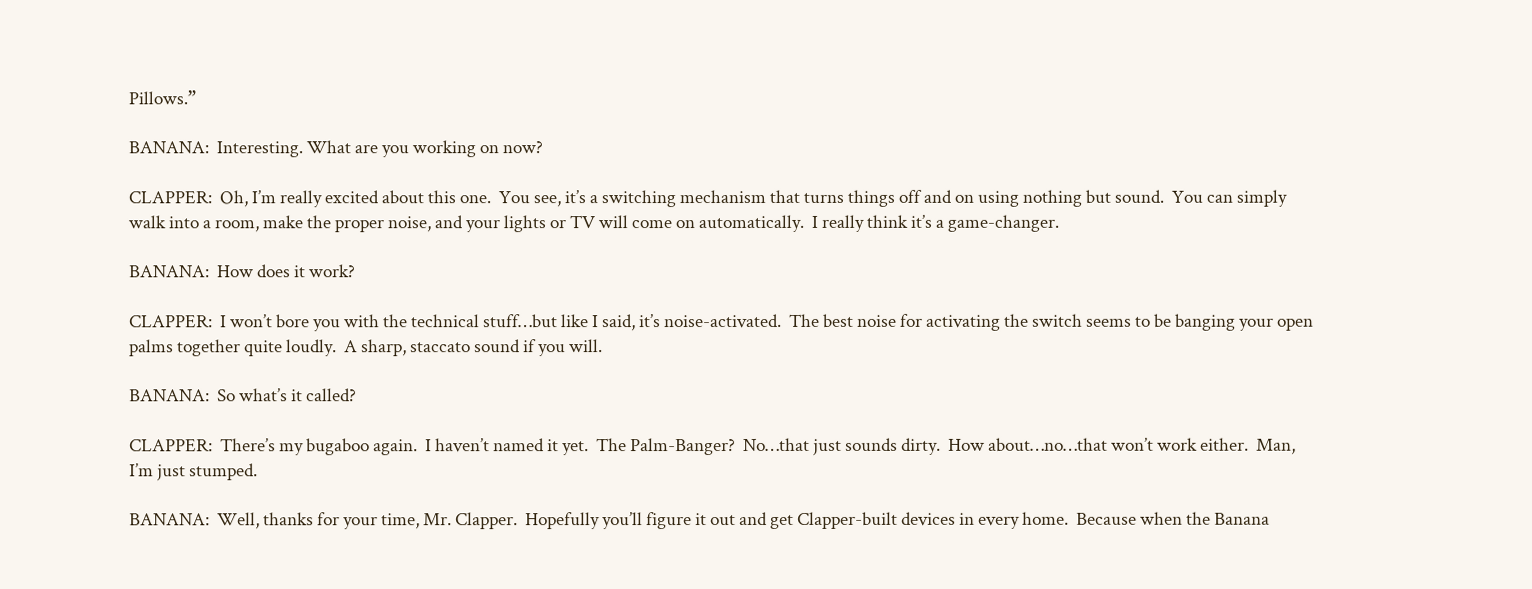Pillows.”

BANANA:  Interesting. What are you working on now?

CLAPPER:  Oh, I’m really excited about this one.  You see, it’s a switching mechanism that turns things off and on using nothing but sound.  You can simply walk into a room, make the proper noise, and your lights or TV will come on automatically.  I really think it’s a game-changer.

BANANA:  How does it work?

CLAPPER:  I won’t bore you with the technical stuff…but like I said, it’s noise-activated.  The best noise for activating the switch seems to be banging your open palms together quite loudly.  A sharp, staccato sound if you will.

BANANA:  So what’s it called?

CLAPPER:  There’s my bugaboo again.  I haven’t named it yet.  The Palm-Banger?  No…that just sounds dirty.  How about…no…that won’t work either.  Man, I’m just stumped.

BANANA:  Well, thanks for your time, Mr. Clapper.  Hopefully you’ll figure it out and get Clapper-built devices in every home.  Because when the Banana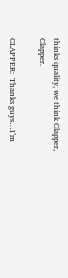thinks quality, we think Clapper,  Clapper.

CLAPPER:  Thanks guys…I’m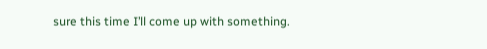sure this time I’ll come up with something.